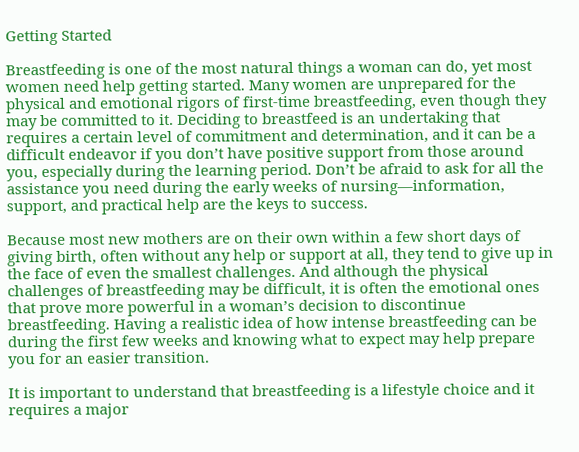Getting Started

Breastfeeding is one of the most natural things a woman can do, yet most women need help getting started. Many women are unprepared for the physical and emotional rigors of first-time breastfeeding, even though they may be committed to it. Deciding to breastfeed is an undertaking that requires a certain level of commitment and determination, and it can be a difficult endeavor if you don’t have positive support from those around you, especially during the learning period. Don’t be afraid to ask for all the assistance you need during the early weeks of nursing—information, support, and practical help are the keys to success.

Because most new mothers are on their own within a few short days of giving birth, often without any help or support at all, they tend to give up in the face of even the smallest challenges. And although the physical challenges of breastfeeding may be difficult, it is often the emotional ones that prove more powerful in a woman’s decision to discontinue breastfeeding. Having a realistic idea of how intense breastfeeding can be during the first few weeks and knowing what to expect may help prepare you for an easier transition.

It is important to understand that breastfeeding is a lifestyle choice and it requires a major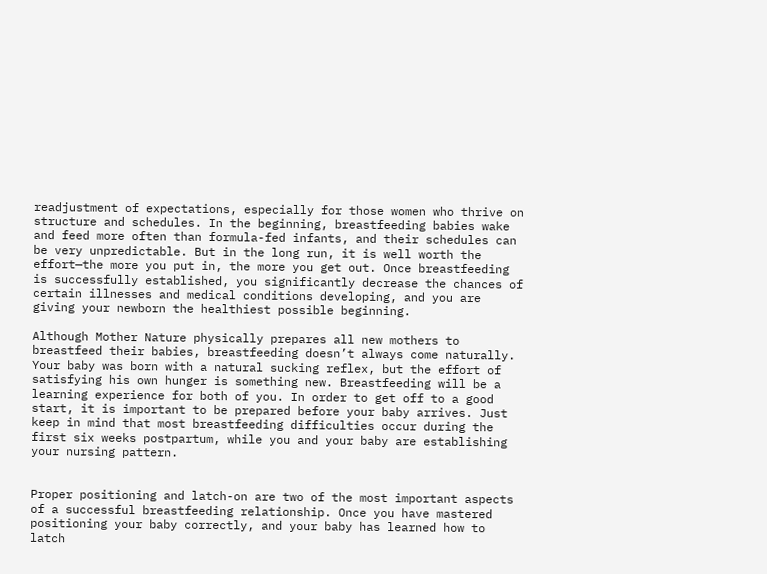readjustment of expectations, especially for those women who thrive on structure and schedules. In the beginning, breastfeeding babies wake and feed more often than formula-fed infants, and their schedules can be very unpredictable. But in the long run, it is well worth the effort—the more you put in, the more you get out. Once breastfeeding is successfully established, you significantly decrease the chances of certain illnesses and medical conditions developing, and you are giving your newborn the healthiest possible beginning.

Although Mother Nature physically prepares all new mothers to breastfeed their babies, breastfeeding doesn’t always come naturally. Your baby was born with a natural sucking reflex, but the effort of satisfying his own hunger is something new. Breastfeeding will be a learning experience for both of you. In order to get off to a good start, it is important to be prepared before your baby arrives. Just keep in mind that most breastfeeding difficulties occur during the first six weeks postpartum, while you and your baby are establishing your nursing pattern.


Proper positioning and latch-on are two of the most important aspects of a successful breastfeeding relationship. Once you have mastered positioning your baby correctly, and your baby has learned how to latch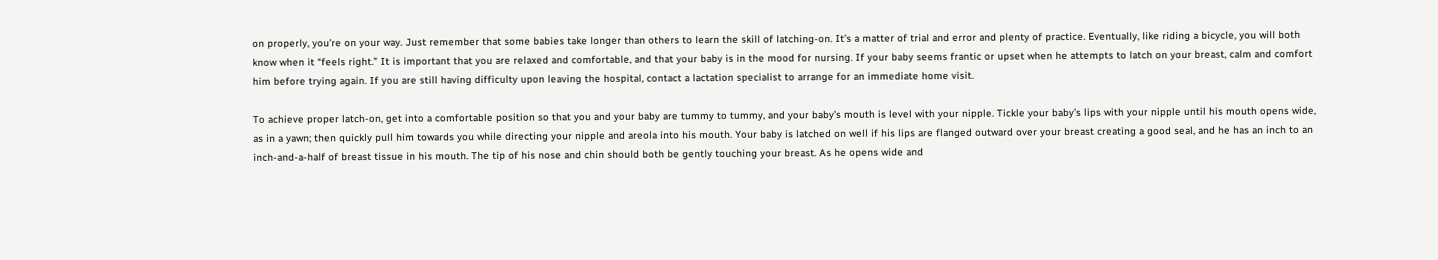on properly, you’re on your way. Just remember that some babies take longer than others to learn the skill of latching-on. It’s a matter of trial and error and plenty of practice. Eventually, like riding a bicycle, you will both know when it “feels right.” It is important that you are relaxed and comfortable, and that your baby is in the mood for nursing. If your baby seems frantic or upset when he attempts to latch on your breast, calm and comfort him before trying again. If you are still having difficulty upon leaving the hospital, contact a lactation specialist to arrange for an immediate home visit.

To achieve proper latch-on, get into a comfortable position so that you and your baby are tummy to tummy, and your baby’s mouth is level with your nipple. Tickle your baby’s lips with your nipple until his mouth opens wide, as in a yawn; then quickly pull him towards you while directing your nipple and areola into his mouth. Your baby is latched on well if his lips are flanged outward over your breast creating a good seal, and he has an inch to an inch-and-a-half of breast tissue in his mouth. The tip of his nose and chin should both be gently touching your breast. As he opens wide and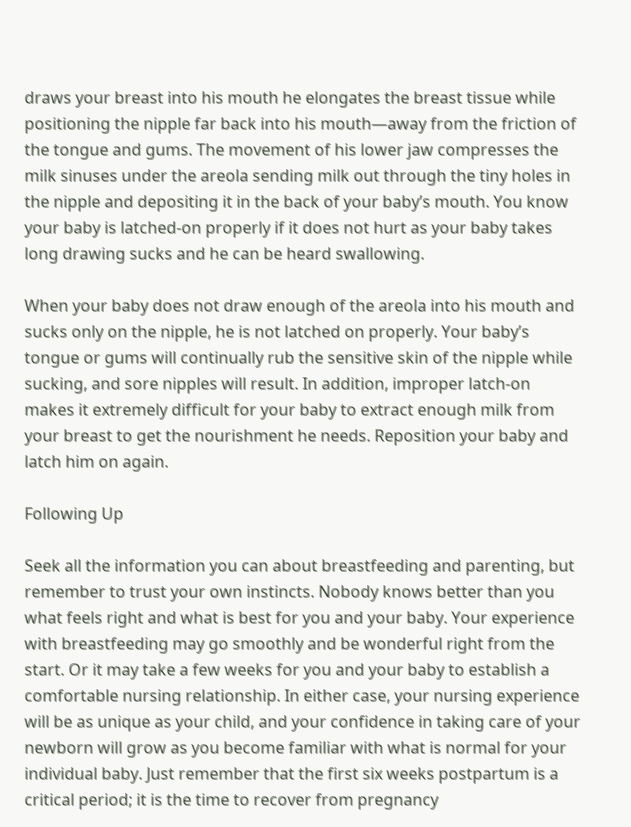draws your breast into his mouth he elongates the breast tissue while positioning the nipple far back into his mouth—away from the friction of the tongue and gums. The movement of his lower jaw compresses the milk sinuses under the areola sending milk out through the tiny holes in the nipple and depositing it in the back of your baby’s mouth. You know your baby is latched-on properly if it does not hurt as your baby takes long drawing sucks and he can be heard swallowing.

When your baby does not draw enough of the areola into his mouth and sucks only on the nipple, he is not latched on properly. Your baby’s tongue or gums will continually rub the sensitive skin of the nipple while sucking, and sore nipples will result. In addition, improper latch-on makes it extremely difficult for your baby to extract enough milk from your breast to get the nourishment he needs. Reposition your baby and latch him on again.

Following Up

Seek all the information you can about breastfeeding and parenting, but remember to trust your own instincts. Nobody knows better than you what feels right and what is best for you and your baby. Your experience with breastfeeding may go smoothly and be wonderful right from the start. Or it may take a few weeks for you and your baby to establish a comfortable nursing relationship. In either case, your nursing experience will be as unique as your child, and your confidence in taking care of your newborn will grow as you become familiar with what is normal for your individual baby. Just remember that the first six weeks postpartum is a critical period; it is the time to recover from pregnancy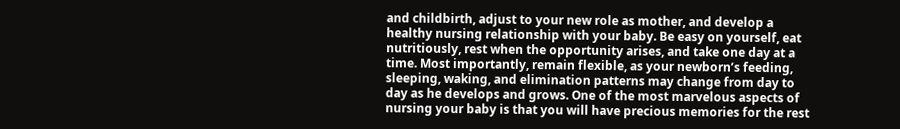and childbirth, adjust to your new role as mother, and develop a healthy nursing relationship with your baby. Be easy on yourself, eat nutritiously, rest when the opportunity arises, and take one day at a time. Most importantly, remain flexible, as your newborn’s feeding, sleeping, waking, and elimination patterns may change from day to day as he develops and grows. One of the most marvelous aspects of nursing your baby is that you will have precious memories for the rest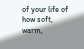of your life of how soft, warm,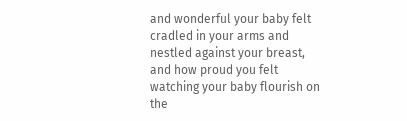and wonderful your baby felt cradled in your arms and nestled against your breast, and how proud you felt watching your baby flourish on the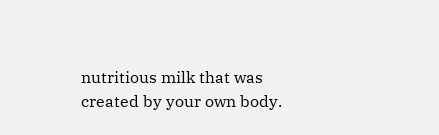nutritious milk that was created by your own body.